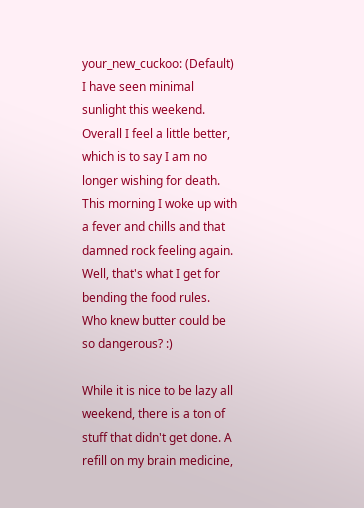your_new_cuckoo: (Default)
I have seen minimal sunlight this weekend. Overall I feel a little better, which is to say I am no longer wishing for death. This morning I woke up with a fever and chills and that damned rock feeling again. Well, that's what I get for bending the food rules. Who knew butter could be so dangerous? :)

While it is nice to be lazy all weekend, there is a ton of stuff that didn't get done. A refill on my brain medicine,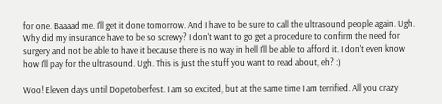for one. Baaaad me. I'll get it done tomorrow. And I have to be sure to call the ultrasound people again. Ugh. Why did my insurance have to be so screwy? I don't want to go get a procedure to confirm the need for surgery and not be able to have it because there is no way in hell I'll be able to afford it. I don't even know how I'll pay for the ultrasound. Ugh. This is just the stuff you want to read about, eh? :)

Woo! Eleven days until Dopetoberfest. I am so excited, but at the same time I am terrified. All you crazy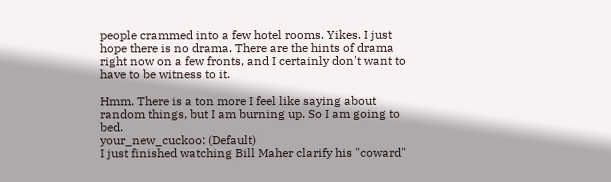people crammed into a few hotel rooms. Yikes. I just hope there is no drama. There are the hints of drama right now on a few fronts, and I certainly don't want to have to be witness to it.

Hmm. There is a ton more I feel like saying about random things, but I am burning up. So I am going to bed.
your_new_cuckoo: (Default)
I just finished watching Bill Maher clarify his "coward"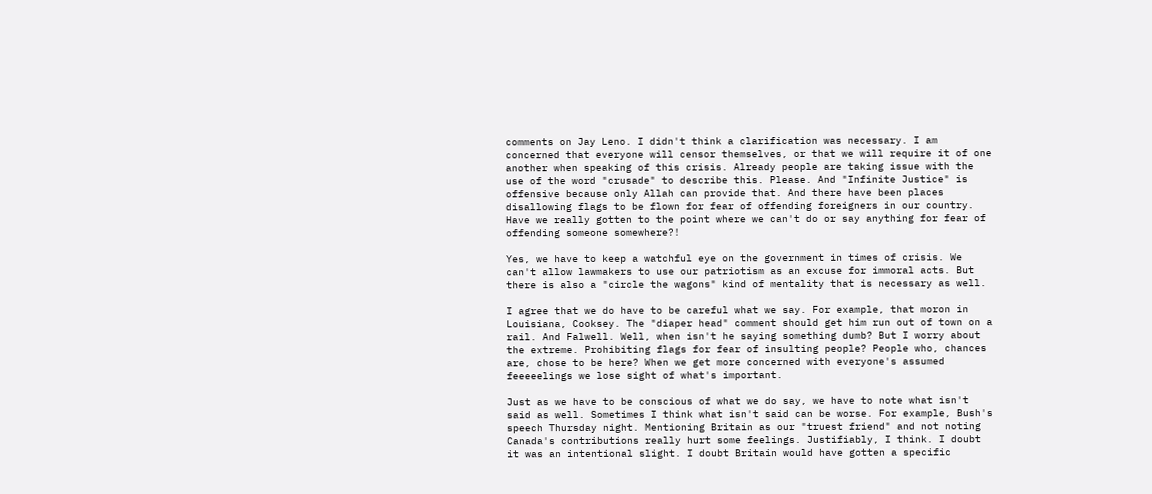comments on Jay Leno. I didn't think a clarification was necessary. I am concerned that everyone will censor themselves, or that we will require it of one another when speaking of this crisis. Already people are taking issue with the use of the word "crusade" to describe this. Please. And "Infinite Justice" is offensive because only Allah can provide that. And there have been places disallowing flags to be flown for fear of offending foreigners in our country. Have we really gotten to the point where we can't do or say anything for fear of offending someone somewhere?!

Yes, we have to keep a watchful eye on the government in times of crisis. We can't allow lawmakers to use our patriotism as an excuse for immoral acts. But there is also a "circle the wagons" kind of mentality that is necessary as well.

I agree that we do have to be careful what we say. For example, that moron in Louisiana, Cooksey. The "diaper head" comment should get him run out of town on a rail. And Falwell. Well, when isn't he saying something dumb? But I worry about the extreme. Prohibiting flags for fear of insulting people? People who, chances are, chose to be here? When we get more concerned with everyone's assumed feeeeelings we lose sight of what's important.

Just as we have to be conscious of what we do say, we have to note what isn't said as well. Sometimes I think what isn't said can be worse. For example, Bush's speech Thursday night. Mentioning Britain as our "truest friend" and not noting Canada's contributions really hurt some feelings. Justifiably, I think. I doubt it was an intentional slight. I doubt Britain would have gotten a specific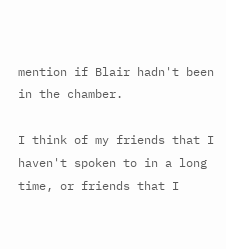mention if Blair hadn't been in the chamber.

I think of my friends that I haven't spoken to in a long time, or friends that I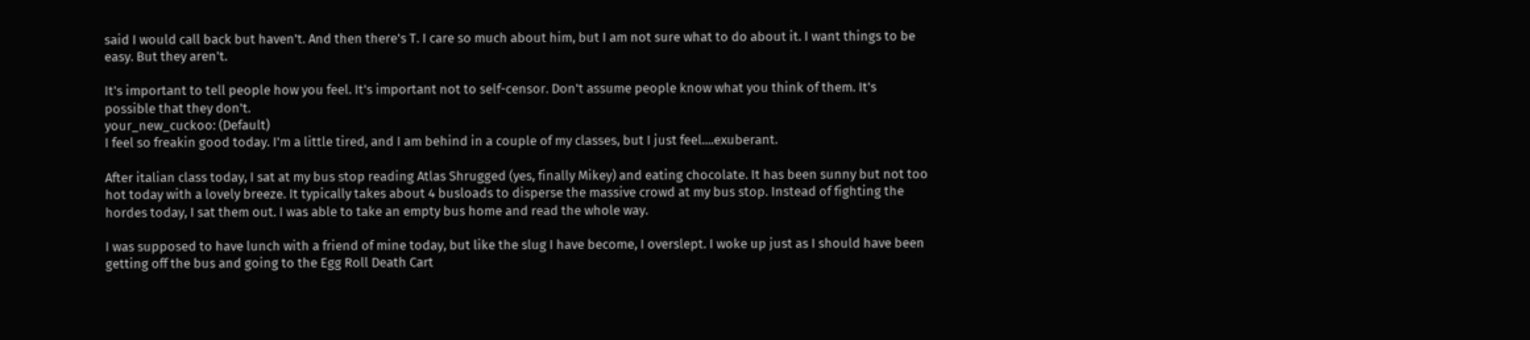said I would call back but haven't. And then there's T. I care so much about him, but I am not sure what to do about it. I want things to be easy. But they aren't.

It's important to tell people how you feel. It's important not to self-censor. Don't assume people know what you think of them. It's possible that they don't.
your_new_cuckoo: (Default)
I feel so freakin good today. I'm a little tired, and I am behind in a couple of my classes, but I just feel....exuberant.

After italian class today, I sat at my bus stop reading Atlas Shrugged (yes, finally Mikey) and eating chocolate. It has been sunny but not too hot today with a lovely breeze. It typically takes about 4 busloads to disperse the massive crowd at my bus stop. Instead of fighting the hordes today, I sat them out. I was able to take an empty bus home and read the whole way.

I was supposed to have lunch with a friend of mine today, but like the slug I have become, I overslept. I woke up just as I should have been getting off the bus and going to the Egg Roll Death Cart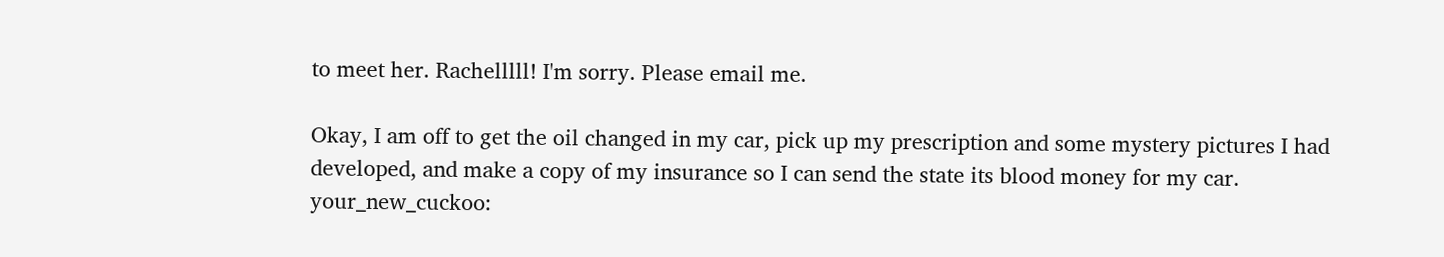to meet her. Rachelllll! I'm sorry. Please email me.

Okay, I am off to get the oil changed in my car, pick up my prescription and some mystery pictures I had developed, and make a copy of my insurance so I can send the state its blood money for my car.
your_new_cuckoo: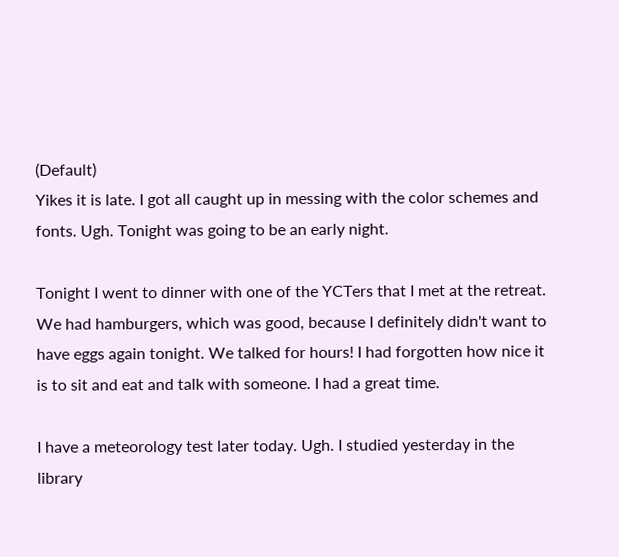(Default)
Yikes it is late. I got all caught up in messing with the color schemes and fonts. Ugh. Tonight was going to be an early night.

Tonight I went to dinner with one of the YCTers that I met at the retreat. We had hamburgers, which was good, because I definitely didn't want to have eggs again tonight. We talked for hours! I had forgotten how nice it is to sit and eat and talk with someone. I had a great time.

I have a meteorology test later today. Ugh. I studied yesterday in the library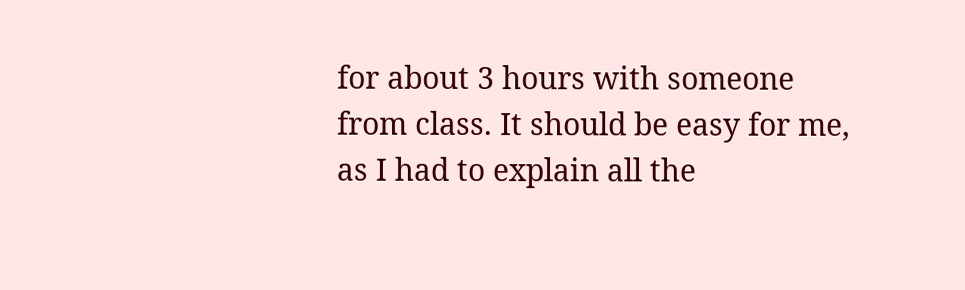for about 3 hours with someone from class. It should be easy for me, as I had to explain all the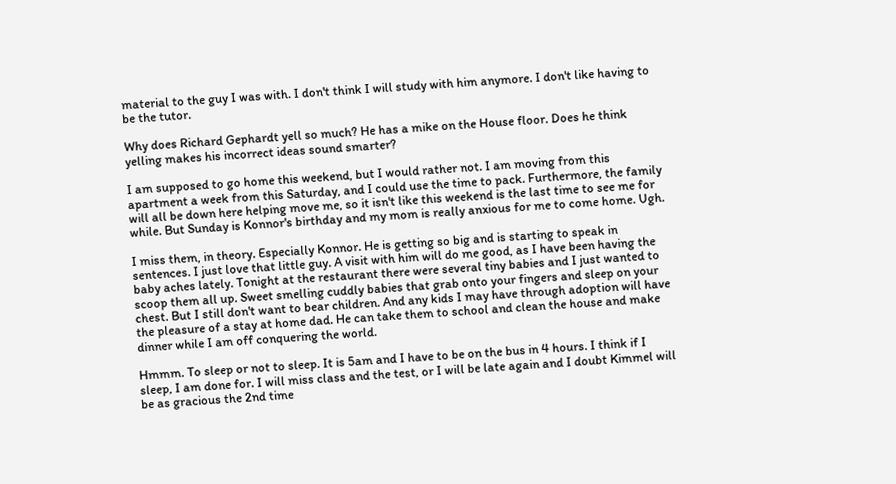material to the guy I was with. I don't think I will study with him anymore. I don't like having to be the tutor.

Why does Richard Gephardt yell so much? He has a mike on the House floor. Does he think yelling makes his incorrect ideas sound smarter?

I am supposed to go home this weekend, but I would rather not. I am moving from this apartment a week from this Saturday, and I could use the time to pack. Furthermore, the family will all be down here helping move me, so it isn't like this weekend is the last time to see me for while. But Sunday is Konnor's birthday and my mom is really anxious for me to come home. Ugh.

I miss them, in theory. Especially Konnor. He is getting so big and is starting to speak in sentences. I just love that little guy. A visit with him will do me good, as I have been having the baby aches lately. Tonight at the restaurant there were several tiny babies and I just wanted to scoop them all up. Sweet smelling cuddly babies that grab onto your fingers and sleep on your chest. But I still don't want to bear children. And any kids I may have through adoption will have the pleasure of a stay at home dad. He can take them to school and clean the house and make dinner while I am off conquering the world.

Hmmm. To sleep or not to sleep. It is 5am and I have to be on the bus in 4 hours. I think if I sleep, I am done for. I will miss class and the test, or I will be late again and I doubt Kimmel will be as gracious the 2nd time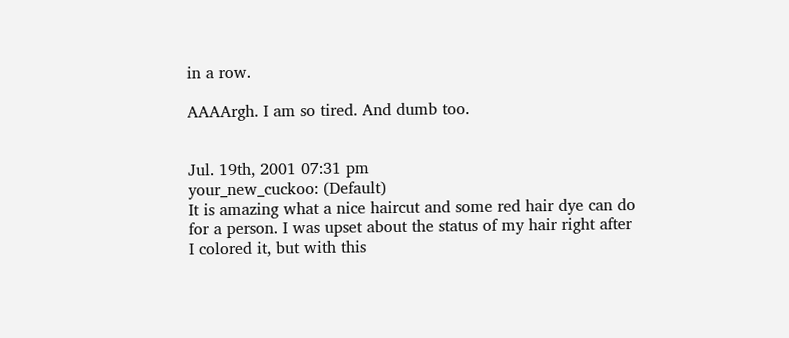in a row.

AAAArgh. I am so tired. And dumb too.


Jul. 19th, 2001 07:31 pm
your_new_cuckoo: (Default)
It is amazing what a nice haircut and some red hair dye can do for a person. I was upset about the status of my hair right after I colored it, but with this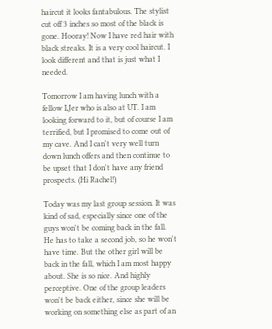haircut it looks fantabulous. The stylist cut off 3 inches so most of the black is gone. Hooray! Now I have red hair with black streaks. It is a very cool haircut. I look different and that is just what I needed.

Tomorrow I am having lunch with a fellow LJer who is also at UT. I am looking forward to it, but of course I am terrified, but I promised to come out of my cave. And I can't very well turn down lunch offers and then continue to be upset that I don't have any friend prospects. (Hi Rachel!)

Today was my last group session. It was kind of sad, especially since one of the guys won't be coming back in the fall. He has to take a second job, so he won't have time. But the other girl will be back in the fall, which I am most happy about. She is so nice. And highly perceptive. One of the group leaders won't be back either, since she will be working on something else as part of an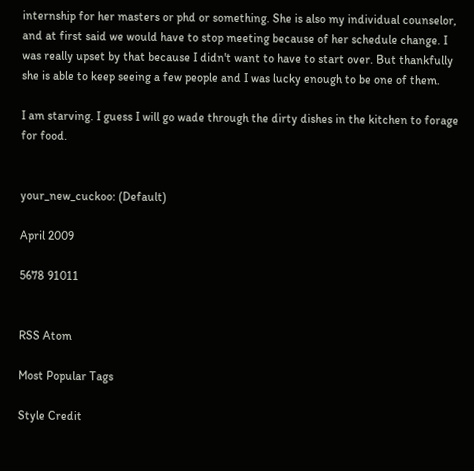internship for her masters or phd or something. She is also my individual counselor, and at first said we would have to stop meeting because of her schedule change. I was really upset by that because I didn't want to have to start over. But thankfully she is able to keep seeing a few people and I was lucky enough to be one of them.

I am starving. I guess I will go wade through the dirty dishes in the kitchen to forage for food.


your_new_cuckoo: (Default)

April 2009

5678 91011


RSS Atom

Most Popular Tags

Style Credit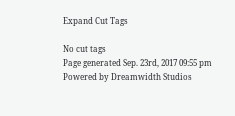Expand Cut Tags

No cut tags
Page generated Sep. 23rd, 2017 09:55 pm
Powered by Dreamwidth Studios